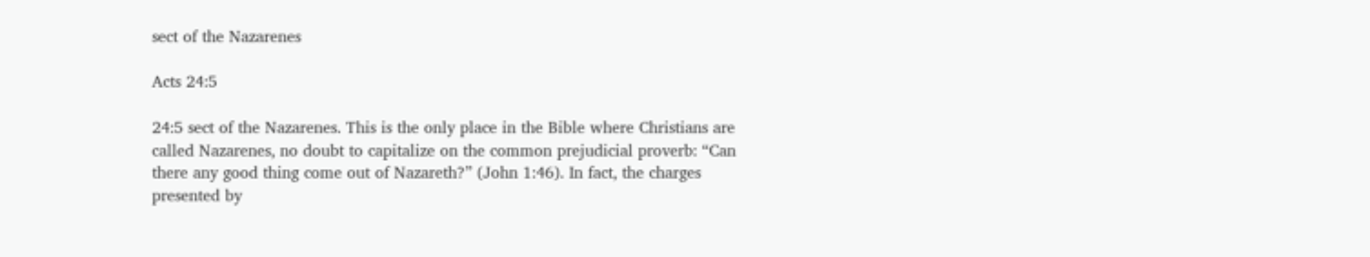sect of the Nazarenes

Acts 24:5

24:5 sect of the Nazarenes. This is the only place in the Bible where Christians are called Nazarenes, no doubt to capitalize on the common prejudicial proverb: “Can there any good thing come out of Nazareth?” (John 1:46). In fact, the charges presented by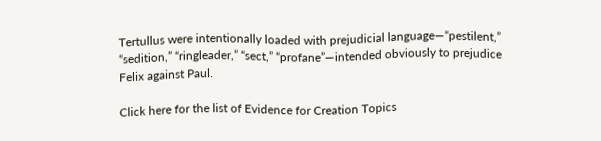Tertullus were intentionally loaded with prejudicial language—“pestilent,” “sedition,” “ringleader,” “sect,” “profane”—intended obviously to prejudice Felix against Paul.

Click here for the list of Evidence for Creation Topics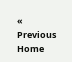« Previous                Home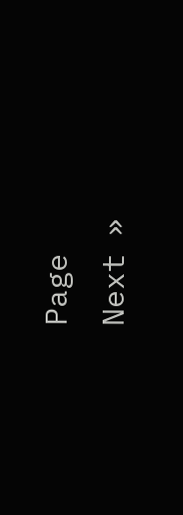Page                 Next »